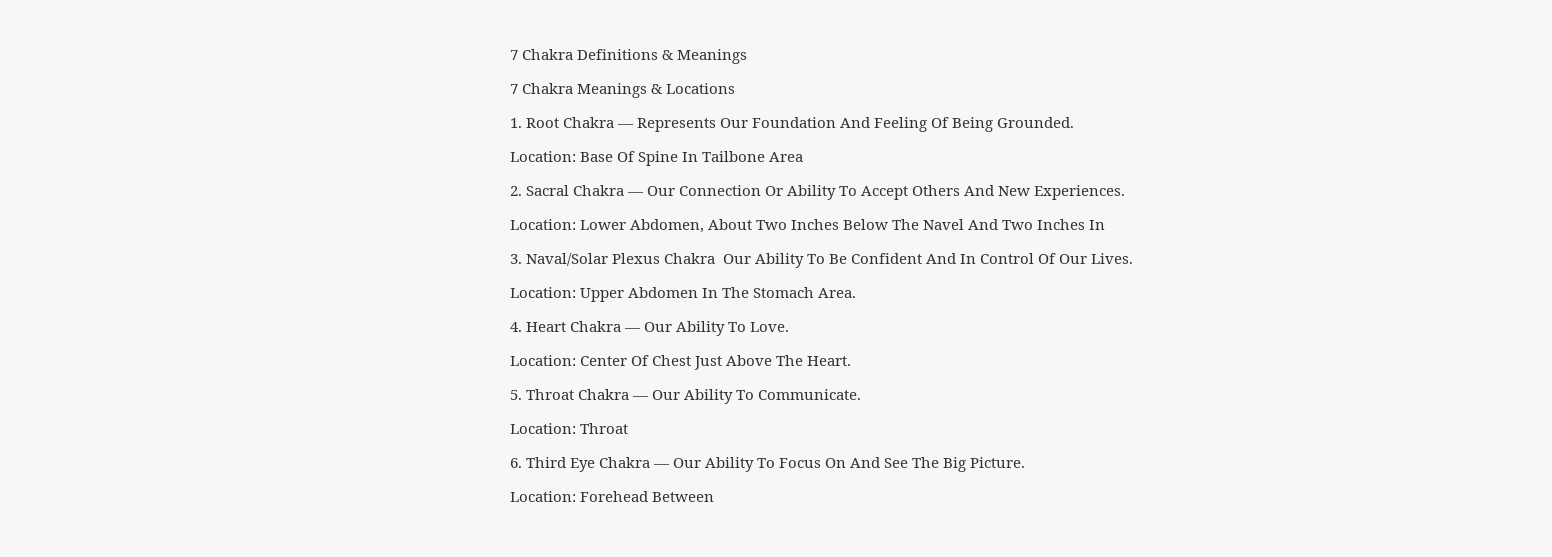7 Chakra Definitions & Meanings

7 Chakra Meanings & Locations

1. Root Chakra — Represents Our Foundation And Feeling Of Being Grounded.

Location: Base Of Spine In Tailbone Area

2. Sacral Chakra — Our Connection Or Ability To Accept Others And New Experiences.

Location: Lower Abdomen, About Two Inches Below The Navel And Two Inches In

3. Naval/Solar Plexus Chakra  Our Ability To Be Confident And In Control Of Our Lives.

Location: Upper Abdomen In The Stomach Area.

4. Heart Chakra — Our Ability To Love.

Location: Center Of Chest Just Above The Heart.

5. Throat Chakra — Our Ability To Communicate.

Location: Throat

6. Third Eye Chakra — Our Ability To Focus On And See The Big Picture.

Location: Forehead Between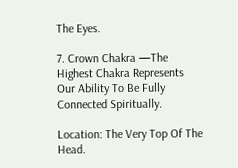The Eyes.

7. Crown Chakra —The Highest Chakra Represents Our Ability To Be Fully Connected Spiritually.

Location: The Very Top Of The Head.